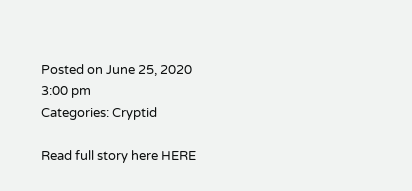Posted on June 25, 2020 3:00 pm
Categories: Cryptid

Read full story here HERE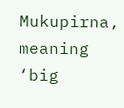Mukupirna, meaning ‘big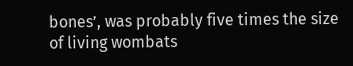bones’, was probably five times the size of living wombats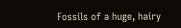Fossils of a huge, hairy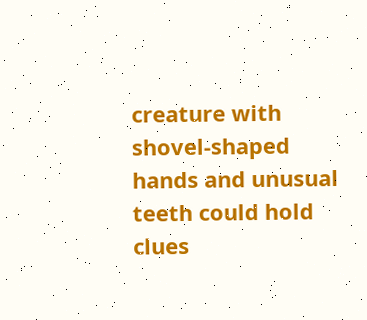creature with shovel-shaped hands and unusual teeth could hold clues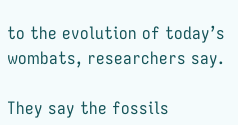to the evolution of today’s wombats, researchers say.

They say the fossils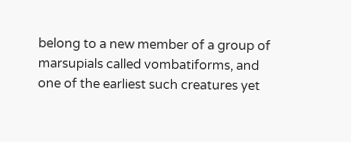belong to a new member of a group of marsupials called vombatiforms, and one of the earliest such creatures yet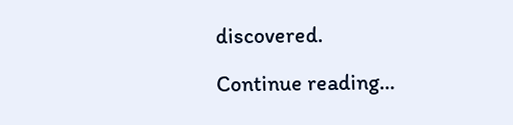discovered.

Continue reading…